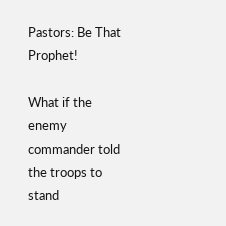Pastors: Be That Prophet!

What if the enemy commander told the troops to stand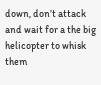down, don’t attack and wait for a the big helicopter to whisk them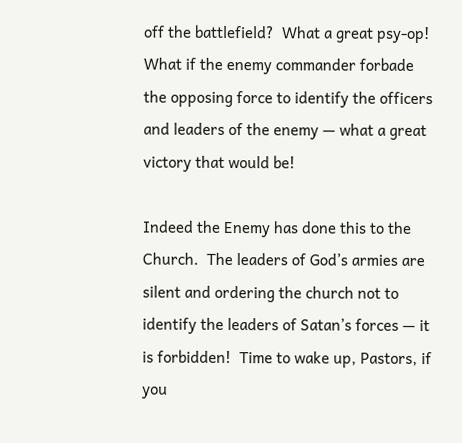off the battlefield?  What a great psy-op!  What if the enemy commander forbade the opposing force to identify the officers and leaders of the enemy — what a great victory that would be!

Indeed the Enemy has done this to the Church.  The leaders of God’s armies are silent and ordering the church not to identify the leaders of Satan’s forces — it is forbidden!  Time to wake up, Pastors, if you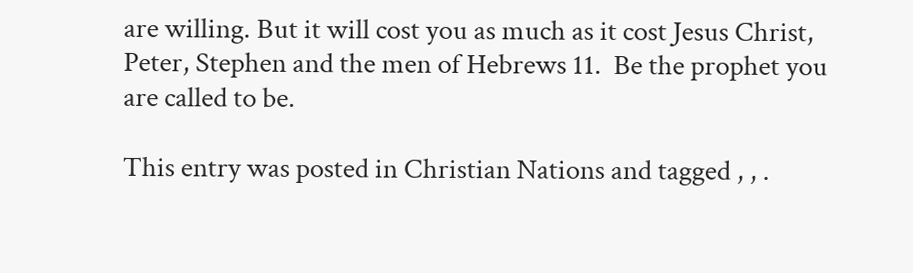are willing. But it will cost you as much as it cost Jesus Christ, Peter, Stephen and the men of Hebrews 11.  Be the prophet you are called to be.

This entry was posted in Christian Nations and tagged , , .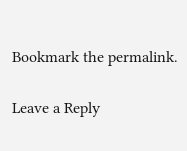Bookmark the permalink.

Leave a Reply